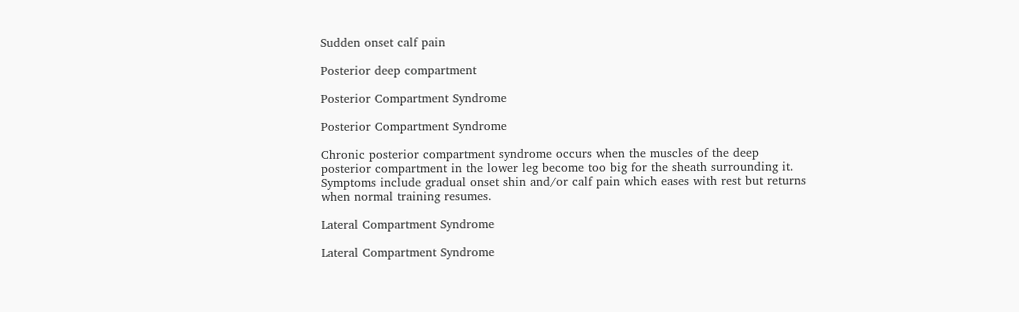Sudden onset calf pain

Posterior deep compartment

Posterior Compartment Syndrome

Posterior Compartment Syndrome

Chronic posterior compartment syndrome occurs when the muscles of the deep posterior compartment in the lower leg become too big for the sheath surrounding it. Symptoms include gradual onset shin and/or calf pain which eases with rest but returns when normal training resumes.

Lateral Compartment Syndrome

Lateral Compartment Syndrome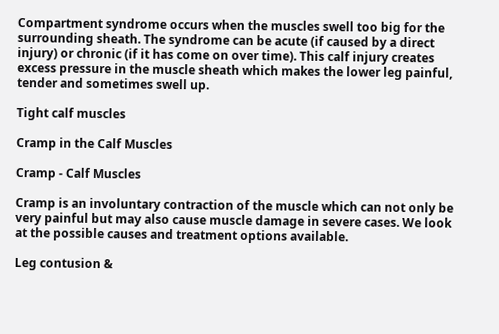Compartment syndrome occurs when the muscles swell too big for the surrounding sheath. The syndrome can be acute (if caused by a direct injury) or chronic (if it has come on over time). This calf injury creates excess pressure in the muscle sheath which makes the lower leg painful, tender and sometimes swell up.

Tight calf muscles

Cramp in the Calf Muscles

Cramp - Calf Muscles

Cramp is an involuntary contraction of the muscle which can not only be very painful but may also cause muscle damage in severe cases. We look at the possible causes and treatment options available.

Leg contusion &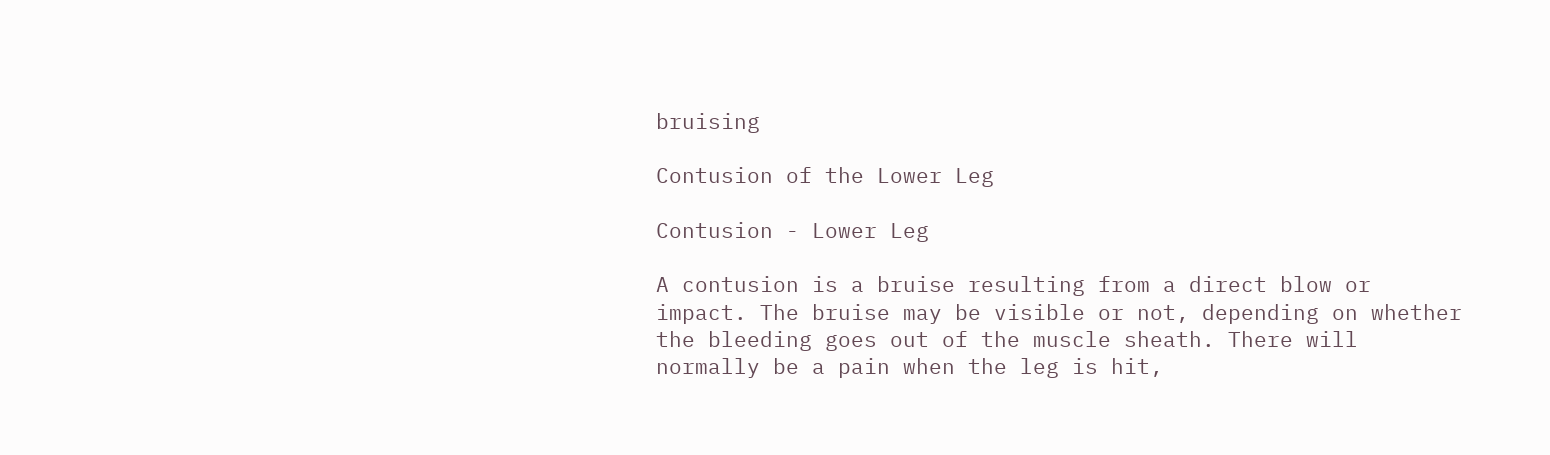bruising

Contusion of the Lower Leg

Contusion - Lower Leg

A contusion is a bruise resulting from a direct blow or impact. The bruise may be visible or not, depending on whether the bleeding goes out of the muscle sheath. There will normally be a pain when the leg is hit,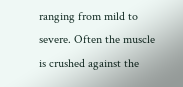ranging from mild to severe. Often the muscle is crushed against the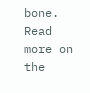bone. Read more on the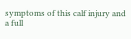symptoms of this calf injury and a full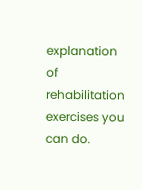explanation of rehabilitation exercises you can do.